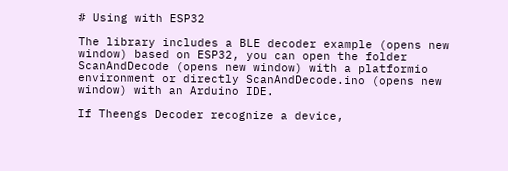# Using with ESP32

The library includes a BLE decoder example (opens new window) based on ESP32, you can open the folder ScanAndDecode (opens new window) with a platformio environment or directly ScanAndDecode.ino (opens new window) with an Arduino IDE.

If Theengs Decoder recognize a device,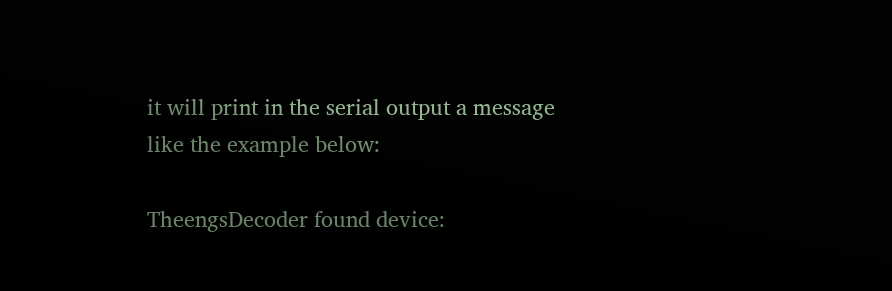it will print in the serial output a message like the example below:

TheengsDecoder found device: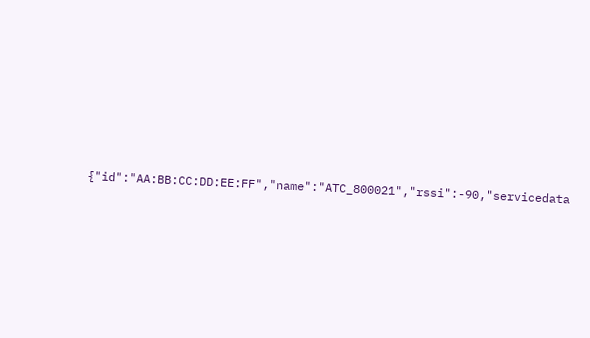{"id":"AA:BB:CC:DD:EE:FF","name":"ATC_800021","rssi":-90,"servicedata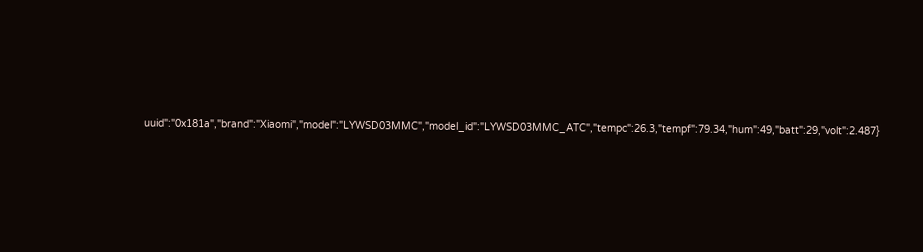uuid":"0x181a","brand":"Xiaomi","model":"LYWSD03MMC","model_id":"LYWSD03MMC_ATC","tempc":26.3,"tempf":79.34,"hum":49,"batt":29,"volt":2.487}